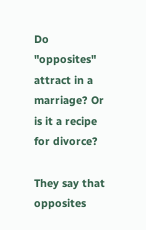Do "opposites" attract in a marriage? Or is it a recipe for divorce?

They say that opposites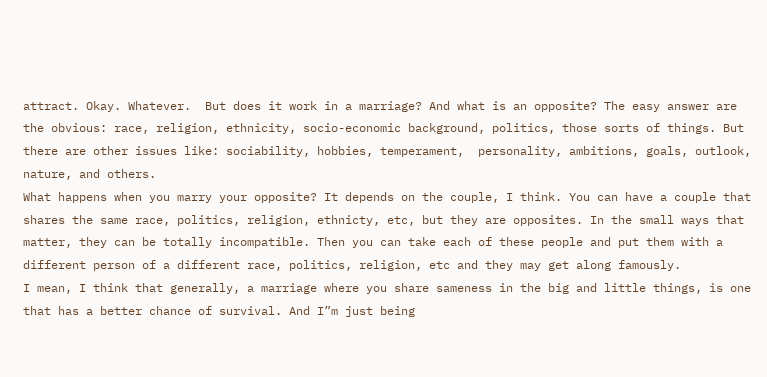attract. Okay. Whatever.  But does it work in a marriage? And what is an opposite? The easy answer are the obvious: race, religion, ethnicity, socio-economic background, politics, those sorts of things. But there are other issues like: sociability, hobbies, temperament,  personality, ambitions, goals, outlook, nature, and others.
What happens when you marry your opposite? It depends on the couple, I think. You can have a couple that shares the same race, politics, religion, ethnicty, etc, but they are opposites. In the small ways that matter, they can be totally incompatible. Then you can take each of these people and put them with a different person of a different race, politics, religion, etc and they may get along famously.
I mean, I think that generally, a marriage where you share sameness in the big and little things, is one that has a better chance of survival. And I”m just being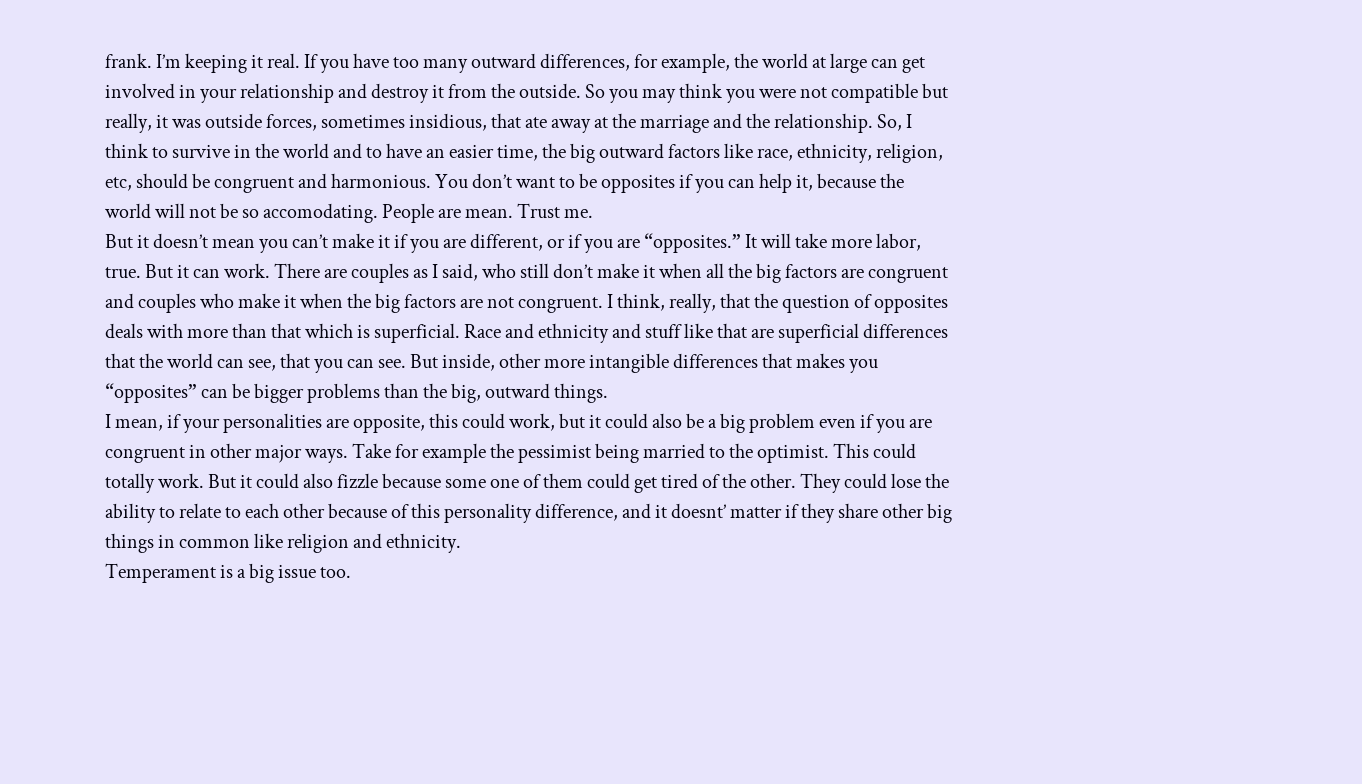frank. I’m keeping it real. If you have too many outward differences, for example, the world at large can get involved in your relationship and destroy it from the outside. So you may think you were not compatible but really, it was outside forces, sometimes insidious, that ate away at the marriage and the relationship. So, I think to survive in the world and to have an easier time, the big outward factors like race, ethnicity, religion, etc, should be congruent and harmonious. You don’t want to be opposites if you can help it, because the world will not be so accomodating. People are mean. Trust me.
But it doesn’t mean you can’t make it if you are different, or if you are “opposites.” It will take more labor, true. But it can work. There are couples as I said, who still don’t make it when all the big factors are congruent and couples who make it when the big factors are not congruent. I think, really, that the question of opposites deals with more than that which is superficial. Race and ethnicity and stuff like that are superficial differences that the world can see, that you can see. But inside, other more intangible differences that makes you “opposites” can be bigger problems than the big, outward things.
I mean, if your personalities are opposite, this could work, but it could also be a big problem even if you are congruent in other major ways. Take for example the pessimist being married to the optimist. This could totally work. But it could also fizzle because some one of them could get tired of the other. They could lose the ability to relate to each other because of this personality difference, and it doesnt’ matter if they share other big things in common like religion and ethnicity.
Temperament is a big issue too.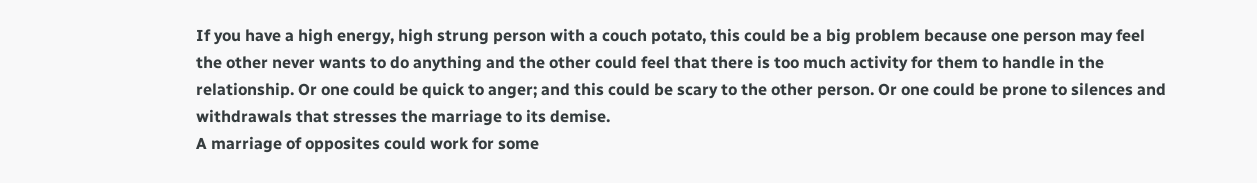If you have a high energy, high strung person with a couch potato, this could be a big problem because one person may feel the other never wants to do anything and the other could feel that there is too much activity for them to handle in the relationship. Or one could be quick to anger; and this could be scary to the other person. Or one could be prone to silences and withdrawals that stresses the marriage to its demise.
A marriage of opposites could work for some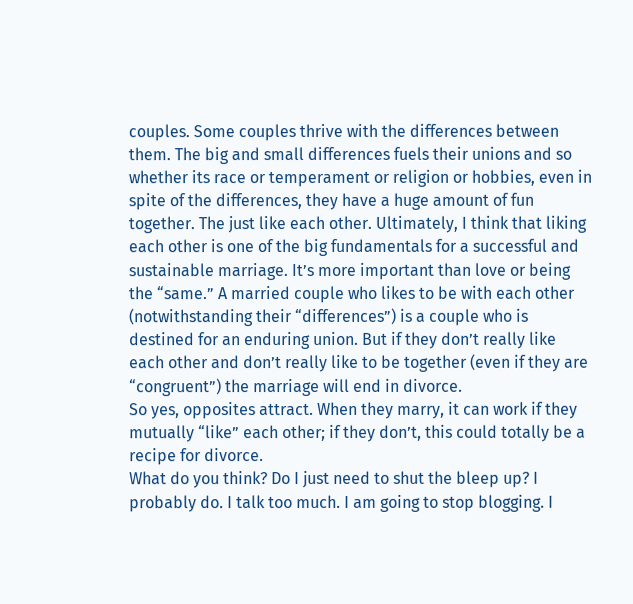couples. Some couples thrive with the differences between them. The big and small differences fuels their unions and so whether its race or temperament or religion or hobbies, even in spite of the differences, they have a huge amount of fun together. The just like each other. Ultimately, I think that liking each other is one of the big fundamentals for a successful and sustainable marriage. It’s more important than love or being the “same.” A married couple who likes to be with each other (notwithstanding their “differences”) is a couple who is destined for an enduring union. But if they don’t really like each other and don’t really like to be together (even if they are “congruent”) the marriage will end in divorce.
So yes, opposites attract. When they marry, it can work if they mutually “like” each other; if they don’t, this could totally be a recipe for divorce.
What do you think? Do I just need to shut the bleep up? I probably do. I talk too much. I am going to stop blogging. I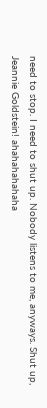need to stop. I need to shut up. Nobody listens to me, anyways. Shut up, Jeannie Goldstein! ahahahahahaha